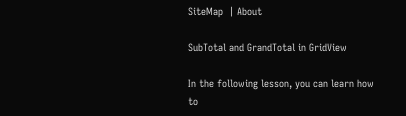SiteMap  | About

SubTotal and GrandTotal in GridView

In the following lesson, you can learn how to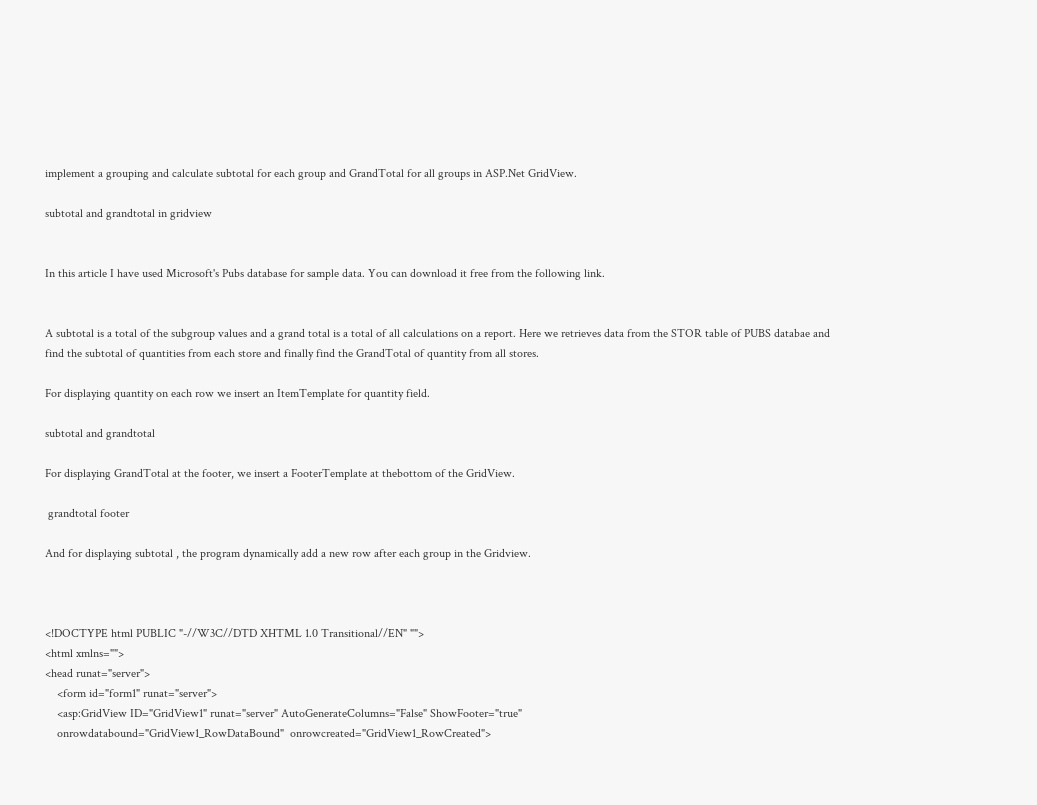implement a grouping and calculate subtotal for each group and GrandTotal for all groups in ASP.Net GridView.

subtotal and grandtotal in gridview


In this article I have used Microsoft's Pubs database for sample data. You can download it free from the following link.


A subtotal is a total of the subgroup values and a grand total is a total of all calculations on a report. Here we retrieves data from the STOR table of PUBS databae and find the subtotal of quantities from each store and finally find the GrandTotal of quantity from all stores.

For displaying quantity on each row we insert an ItemTemplate for quantity field.

subtotal and grandtotal

For displaying GrandTotal at the footer, we insert a FooterTemplate at thebottom of the GridView.

 grandtotal footer

And for displaying subtotal , the program dynamically add a new row after each group in the Gridview.



<!DOCTYPE html PUBLIC "-//W3C//DTD XHTML 1.0 Transitional//EN" "">
<html xmlns="">
<head runat="server">
    <form id="form1" runat="server">
    <asp:GridView ID="GridView1" runat="server" AutoGenerateColumns="False" ShowFooter="true"
    onrowdatabound="GridView1_RowDataBound"  onrowcreated="GridView1_RowCreated">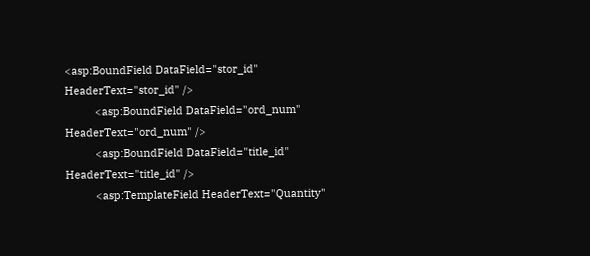<asp:BoundField DataField="stor_id" HeaderText="stor_id" />
          <asp:BoundField DataField="ord_num" HeaderText="ord_num" />
          <asp:BoundField DataField="title_id" HeaderText="title_id" />
          <asp:TemplateField HeaderText="Quantity"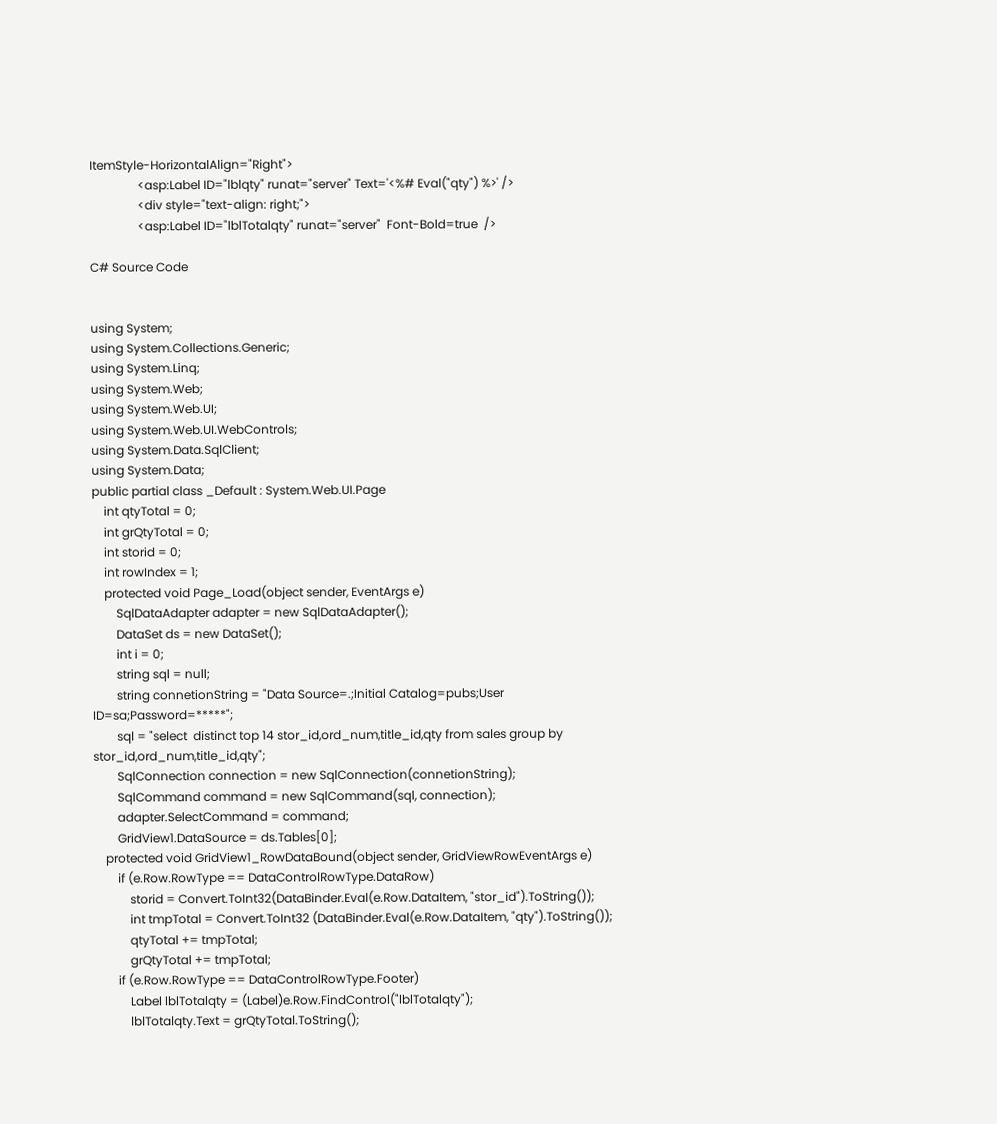ItemStyle-HorizontalAlign="Right">
                <asp:Label ID="lblqty" runat="server" Text='<%# Eval("qty") %>' />
                <div style="text-align: right;">
                <asp:Label ID="lblTotalqty" runat="server"  Font-Bold=true  />

C# Source Code


using System;
using System.Collections.Generic;
using System.Linq;
using System.Web;
using System.Web.UI;
using System.Web.UI.WebControls;
using System.Data.SqlClient;
using System.Data;
public partial class _Default : System.Web.UI.Page
    int qtyTotal = 0;
    int grQtyTotal = 0;
    int storid = 0;
    int rowIndex = 1;
    protected void Page_Load(object sender, EventArgs e)
        SqlDataAdapter adapter = new SqlDataAdapter();
        DataSet ds = new DataSet();
        int i = 0;
        string sql = null;
        string connetionString = "Data Source=.;Initial Catalog=pubs;User ID=sa;Password=*****";
        sql = "select  distinct top 14 stor_id,ord_num,title_id,qty from sales group by stor_id,ord_num,title_id,qty";
        SqlConnection connection = new SqlConnection(connetionString);
        SqlCommand command = new SqlCommand(sql, connection);
        adapter.SelectCommand = command;
        GridView1.DataSource = ds.Tables[0];
    protected void GridView1_RowDataBound(object sender, GridViewRowEventArgs e)
        if (e.Row.RowType == DataControlRowType.DataRow)
            storid = Convert.ToInt32(DataBinder.Eval(e.Row.DataItem, "stor_id").ToString());
            int tmpTotal = Convert.ToInt32 (DataBinder.Eval(e.Row.DataItem, "qty").ToString());
            qtyTotal += tmpTotal;
            grQtyTotal += tmpTotal;
        if (e.Row.RowType == DataControlRowType.Footer)
            Label lblTotalqty = (Label)e.Row.FindControl("lblTotalqty");
            lblTotalqty.Text = grQtyTotal.ToString();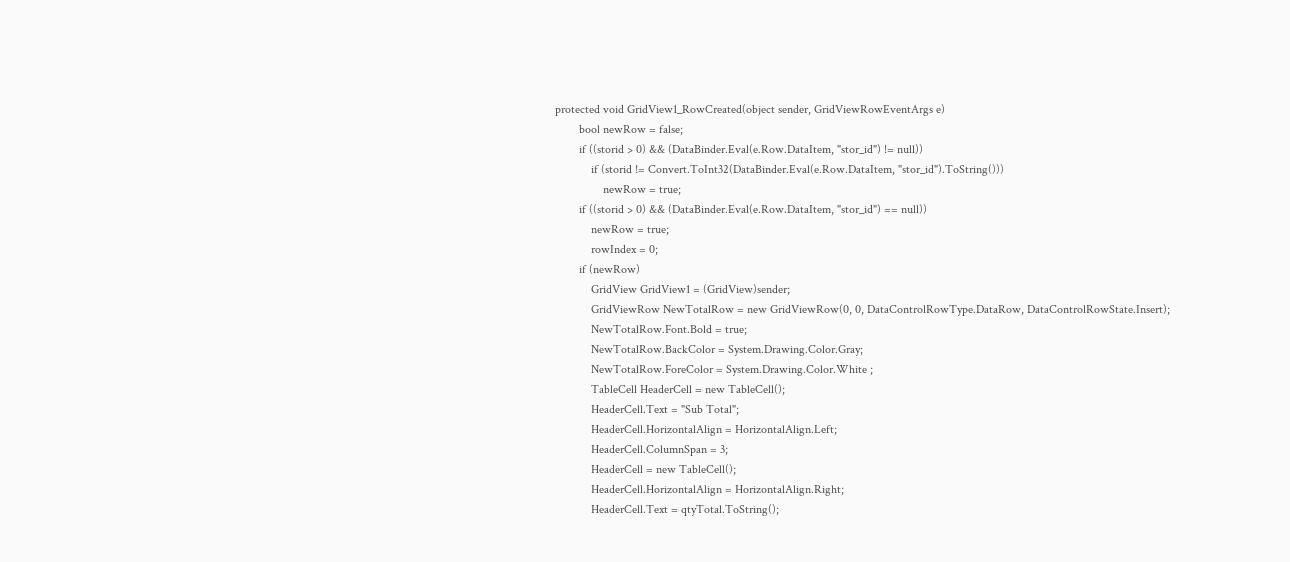protected void GridView1_RowCreated(object sender, GridViewRowEventArgs e)
        bool newRow = false;
        if ((storid > 0) && (DataBinder.Eval(e.Row.DataItem, "stor_id") != null))
            if (storid != Convert.ToInt32(DataBinder.Eval(e.Row.DataItem, "stor_id").ToString()))
                newRow = true;
        if ((storid > 0) && (DataBinder.Eval(e.Row.DataItem, "stor_id") == null))
            newRow = true;
            rowIndex = 0;
        if (newRow)
            GridView GridView1 = (GridView)sender;
            GridViewRow NewTotalRow = new GridViewRow(0, 0, DataControlRowType.DataRow, DataControlRowState.Insert);
            NewTotalRow.Font.Bold = true;
            NewTotalRow.BackColor = System.Drawing.Color.Gray;
            NewTotalRow.ForeColor = System.Drawing.Color.White ;
            TableCell HeaderCell = new TableCell();
            HeaderCell.Text = "Sub Total";
            HeaderCell.HorizontalAlign = HorizontalAlign.Left;
            HeaderCell.ColumnSpan = 3;
            HeaderCell = new TableCell();
            HeaderCell.HorizontalAlign = HorizontalAlign.Right;
            HeaderCell.Text = qtyTotal.ToString();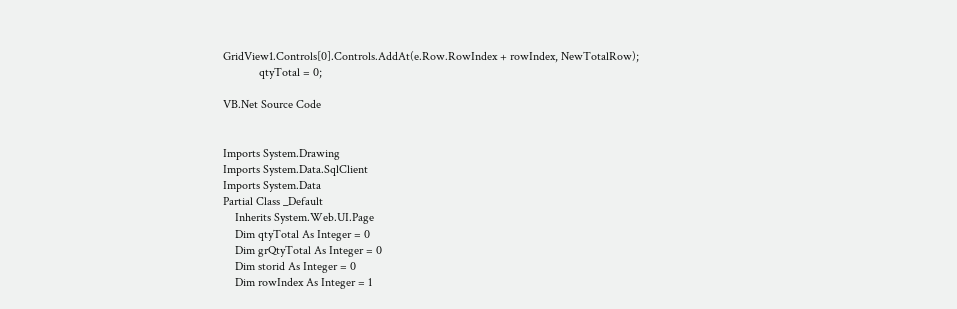GridView1.Controls[0].Controls.AddAt(e.Row.RowIndex + rowIndex, NewTotalRow);
            qtyTotal = 0;

VB.Net Source Code


Imports System.Drawing
Imports System.Data.SqlClient
Imports System.Data
Partial Class _Default
    Inherits System.Web.UI.Page
    Dim qtyTotal As Integer = 0
    Dim grQtyTotal As Integer = 0
    Dim storid As Integer = 0
    Dim rowIndex As Integer = 1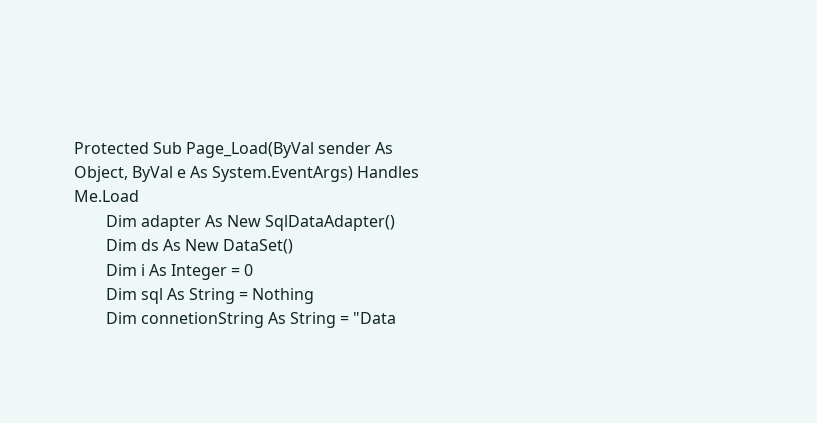Protected Sub Page_Load(ByVal sender As Object, ByVal e As System.EventArgs) Handles Me.Load
        Dim adapter As New SqlDataAdapter()
        Dim ds As New DataSet()
        Dim i As Integer = 0
        Dim sql As String = Nothing
        Dim connetionString As String = "Data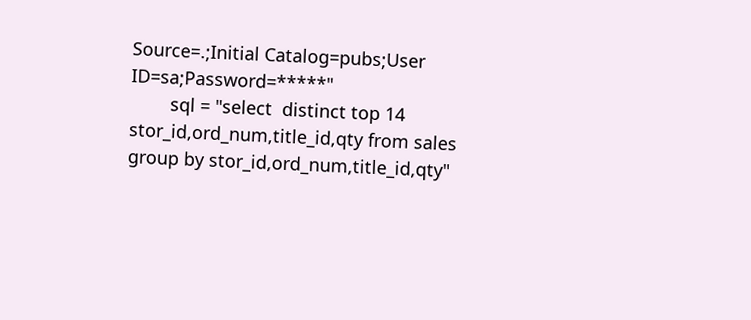Source=.;Initial Catalog=pubs;User ID=sa;Password=*****"
        sql = "select  distinct top 14 stor_id,ord_num,title_id,qty from sales group by stor_id,ord_num,title_id,qty"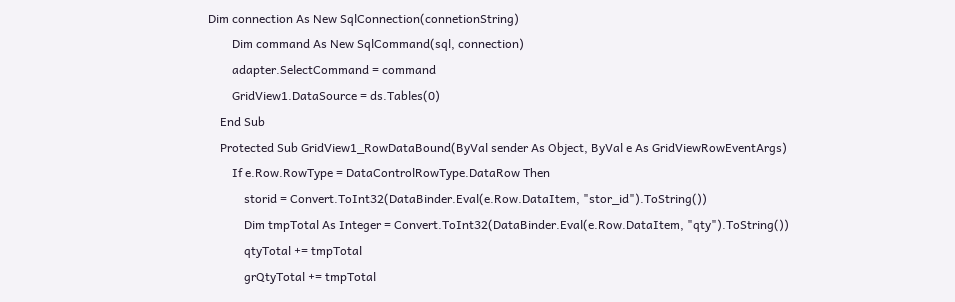Dim connection As New SqlConnection(connetionString)
        Dim command As New SqlCommand(sql, connection)
        adapter.SelectCommand = command
        GridView1.DataSource = ds.Tables(0)
    End Sub
    Protected Sub GridView1_RowDataBound(ByVal sender As Object, ByVal e As GridViewRowEventArgs)
        If e.Row.RowType = DataControlRowType.DataRow Then
            storid = Convert.ToInt32(DataBinder.Eval(e.Row.DataItem, "stor_id").ToString())
            Dim tmpTotal As Integer = Convert.ToInt32(DataBinder.Eval(e.Row.DataItem, "qty").ToString())
            qtyTotal += tmpTotal
            grQtyTotal += tmpTotal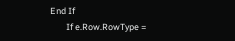End If
        If e.Row.RowType =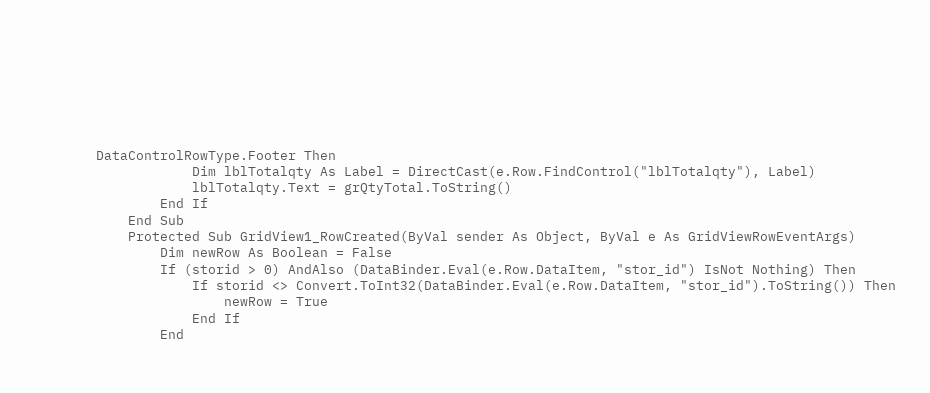DataControlRowType.Footer Then
            Dim lblTotalqty As Label = DirectCast(e.Row.FindControl("lblTotalqty"), Label)
            lblTotalqty.Text = grQtyTotal.ToString()
        End If
    End Sub
    Protected Sub GridView1_RowCreated(ByVal sender As Object, ByVal e As GridViewRowEventArgs)
        Dim newRow As Boolean = False
        If (storid > 0) AndAlso (DataBinder.Eval(e.Row.DataItem, "stor_id") IsNot Nothing) Then
            If storid <> Convert.ToInt32(DataBinder.Eval(e.Row.DataItem, "stor_id").ToString()) Then
                newRow = True
            End If
        End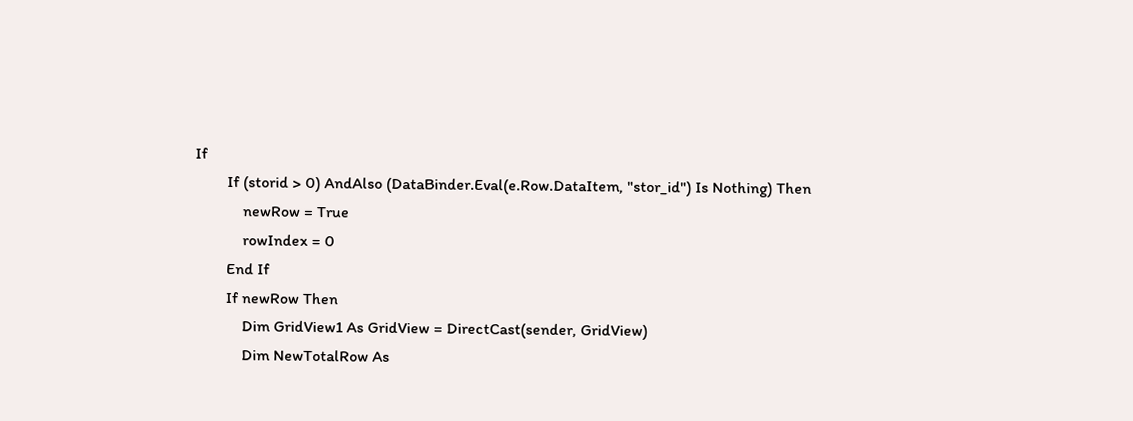If
        If (storid > 0) AndAlso (DataBinder.Eval(e.Row.DataItem, "stor_id") Is Nothing) Then
            newRow = True
            rowIndex = 0
        End If
        If newRow Then
            Dim GridView1 As GridView = DirectCast(sender, GridView)
            Dim NewTotalRow As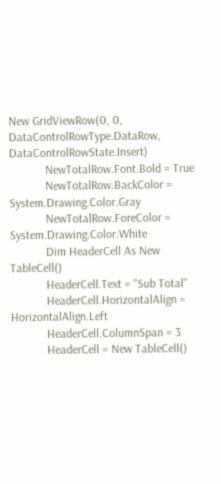New GridViewRow(0, 0, DataControlRowType.DataRow, DataControlRowState.Insert)
            NewTotalRow.Font.Bold = True
            NewTotalRow.BackColor = System.Drawing.Color.Gray
            NewTotalRow.ForeColor = System.Drawing.Color.White
            Dim HeaderCell As New TableCell()
            HeaderCell.Text = "Sub Total"
            HeaderCell.HorizontalAlign = HorizontalAlign.Left
            HeaderCell.ColumnSpan = 3
            HeaderCell = New TableCell()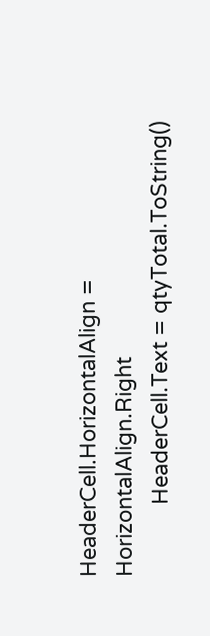HeaderCell.HorizontalAlign = HorizontalAlign.Right
            HeaderCell.Text = qtyTotal.ToString()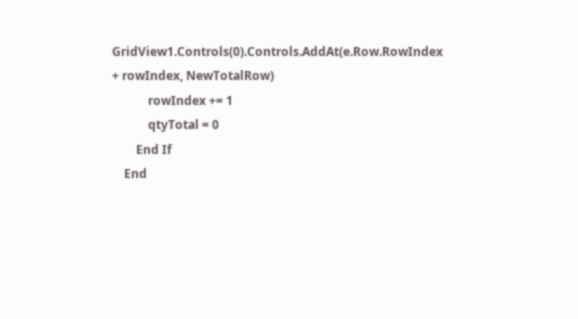GridView1.Controls(0).Controls.AddAt(e.Row.RowIndex + rowIndex, NewTotalRow)
            rowIndex += 1
            qtyTotal = 0
        End If
    End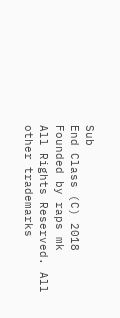Sub
End Class (C) 2018    Founded by raps mk
All Rights Reserved. All other trademarks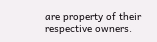are property of their respective owners.